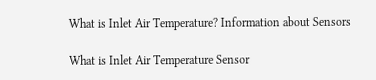What is Inlet Air Temperature? Information about Sensors

What is Inlet Air Temperature Sensor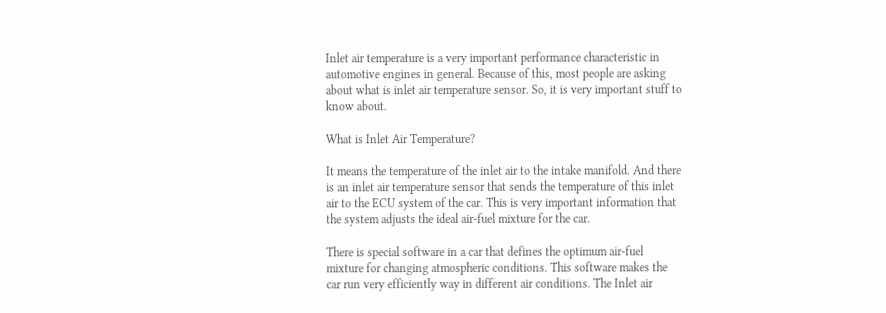Inlet air temperature is a very important performance characteristic in automotive engines in general. Because of this, most people are asking about what is inlet air temperature sensor. So, it is very important stuff to know about.

What is Inlet Air Temperature?

It means the temperature of the inlet air to the intake manifold. And there is an inlet air temperature sensor that sends the temperature of this inlet air to the ECU system of the car. This is very important information that the system adjusts the ideal air-fuel mixture for the car.

There is special software in a car that defines the optimum air-fuel mixture for changing atmospheric conditions. This software makes the car run very efficiently way in different air conditions. The Inlet air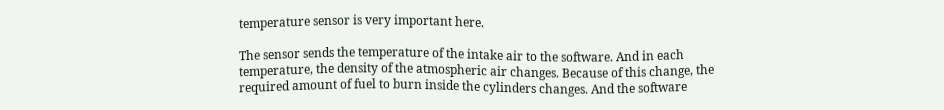temperature sensor is very important here.

The sensor sends the temperature of the intake air to the software. And in each temperature, the density of the atmospheric air changes. Because of this change, the required amount of fuel to burn inside the cylinders changes. And the software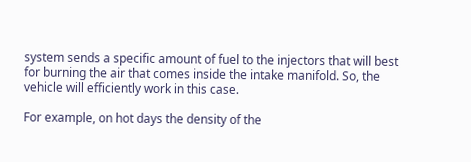system sends a specific amount of fuel to the injectors that will best for burning the air that comes inside the intake manifold. So, the vehicle will efficiently work in this case.

For example, on hot days the density of the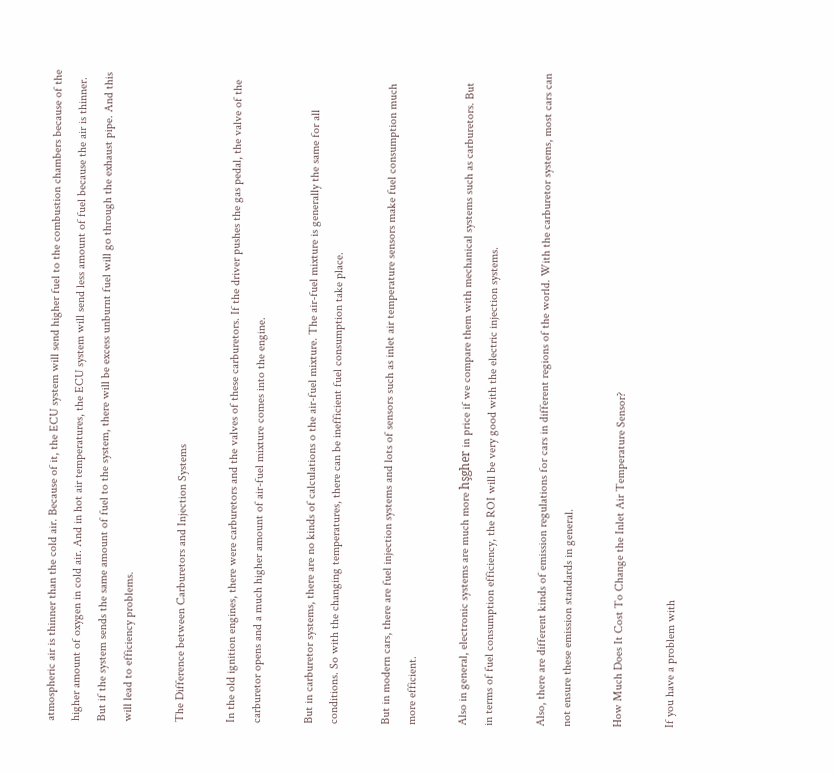atmospheric air is thinner than the cold air. Because of it, the ECU system will send higher fuel to the combustion chambers because of the higher amount of oxygen in cold air. And in hot air temperatures, the ECU system will send less amount of fuel because the air is thinner. But if the system sends the same amount of fuel to the system, there will be excess unburnt fuel will go through the exhaust pipe. And this will lead to efficiency problems.

The Difference between Carburetors and Injection Systems

In the old ignition engines, there were carburetors and the valves of these carburetors. If the driver pushes the gas pedal, the valve of the carburetor opens and a much higher amount of air-fuel mixture comes into the engine.

But in carburetor systems, there are no kinds of calculations o the air-fuel mixture. The air-fuel mixture is generally the same for all conditions. So with the changing temperatures, there can be inefficient fuel consumption take place.

But in modern cars, there are fuel injection systems and lots of sensors such as inlet air temperature sensors make fuel consumption much more efficient.

Also in general, electronic systems are much more hşgher in price if we compare them with mechanical systems such as carburetors. But in terms of fuel consumption efficiency, the ROI will be very good with the electric injection systems.

Also, there are different kinds of emission regulations for cars in different regions of the world. With the carburetor systems, most cars can not ensure these emission standards in general.

How Much Does It Cost To Change the Inlet Air Temperature Sensor?

If you have a problem with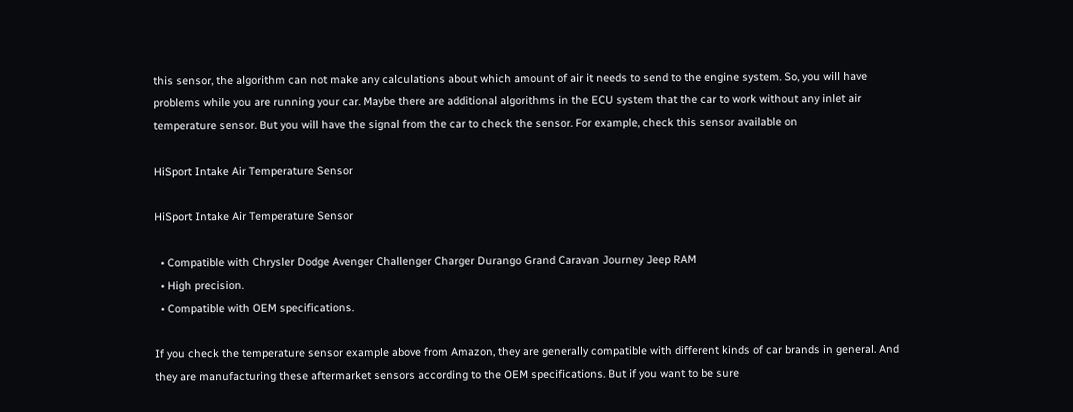this sensor, the algorithm can not make any calculations about which amount of air it needs to send to the engine system. So, you will have problems while you are running your car. Maybe there are additional algorithms in the ECU system that the car to work without any inlet air temperature sensor. But you will have the signal from the car to check the sensor. For example, check this sensor available on

HiSport Intake Air Temperature Sensor

HiSport Intake Air Temperature Sensor

  • Compatible with Chrysler Dodge Avenger Challenger Charger Durango Grand Caravan Journey Jeep RAM
  • High precision.
  • Compatible with OEM specifications.

If you check the temperature sensor example above from Amazon, they are generally compatible with different kinds of car brands in general. And they are manufacturing these aftermarket sensors according to the OEM specifications. But if you want to be sure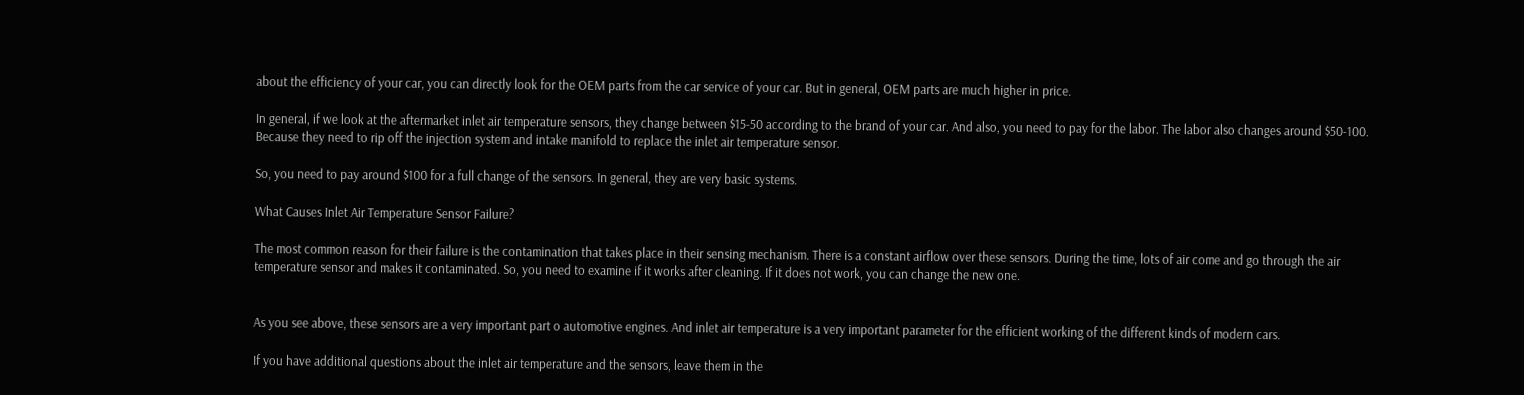about the efficiency of your car, you can directly look for the OEM parts from the car service of your car. But in general, OEM parts are much higher in price.

In general, if we look at the aftermarket inlet air temperature sensors, they change between $15-50 according to the brand of your car. And also, you need to pay for the labor. The labor also changes around $50-100. Because they need to rip off the injection system and intake manifold to replace the inlet air temperature sensor.

So, you need to pay around $100 for a full change of the sensors. In general, they are very basic systems.

What Causes Inlet Air Temperature Sensor Failure?

The most common reason for their failure is the contamination that takes place in their sensing mechanism. There is a constant airflow over these sensors. During the time, lots of air come and go through the air temperature sensor and makes it contaminated. So, you need to examine if it works after cleaning. If it does not work, you can change the new one.


As you see above, these sensors are a very important part o automotive engines. And inlet air temperature is a very important parameter for the efficient working of the different kinds of modern cars.

If you have additional questions about the inlet air temperature and the sensors, leave them in the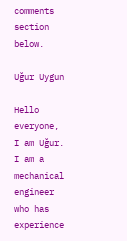comments section below.

Uğur Uygun

Hello everyone, I am Uğur. I am a mechanical engineer who has experience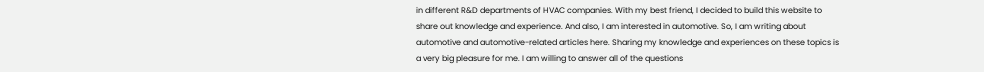in different R&D departments of HVAC companies. With my best friend, I decided to build this website to share out knowledge and experience. And also, I am interested in automotive. So, I am writing about automotive and automotive-related articles here. Sharing my knowledge and experiences on these topics is a very big pleasure for me. I am willing to answer all of the questions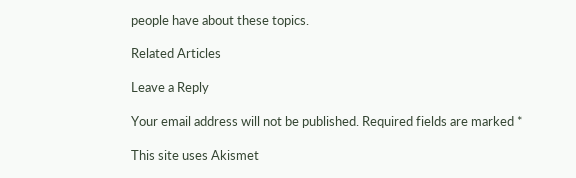people have about these topics.

Related Articles

Leave a Reply

Your email address will not be published. Required fields are marked *

This site uses Akismet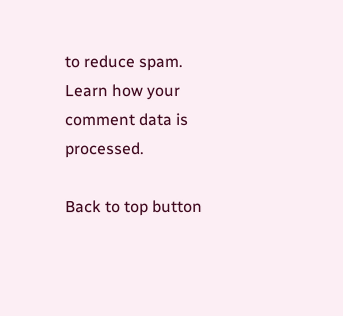to reduce spam. Learn how your comment data is processed.

Back to top button